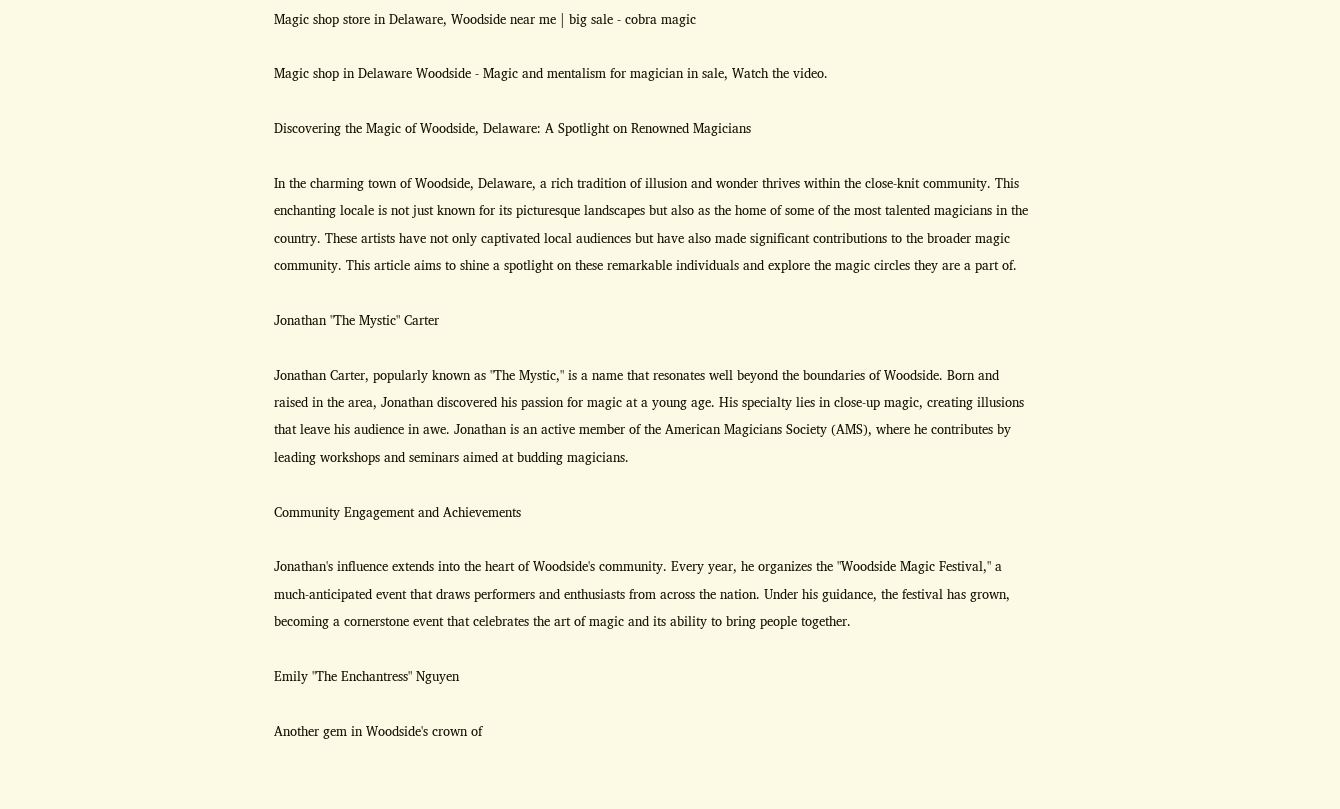Magic shop store in Delaware, Woodside near me | big sale - cobra magic

Magic shop in Delaware Woodside - Magic and mentalism for magician in sale, Watch the video.

Discovering the Magic of Woodside, Delaware: A Spotlight on Renowned Magicians

In the charming town of Woodside, Delaware, a rich tradition of illusion and wonder thrives within the close-knit community. This enchanting locale is not just known for its picturesque landscapes but also as the home of some of the most talented magicians in the country. These artists have not only captivated local audiences but have also made significant contributions to the broader magic community. This article aims to shine a spotlight on these remarkable individuals and explore the magic circles they are a part of.

Jonathan "The Mystic" Carter

Jonathan Carter, popularly known as "The Mystic," is a name that resonates well beyond the boundaries of Woodside. Born and raised in the area, Jonathan discovered his passion for magic at a young age. His specialty lies in close-up magic, creating illusions that leave his audience in awe. Jonathan is an active member of the American Magicians Society (AMS), where he contributes by leading workshops and seminars aimed at budding magicians.

Community Engagement and Achievements

Jonathan's influence extends into the heart of Woodside's community. Every year, he organizes the "Woodside Magic Festival," a much-anticipated event that draws performers and enthusiasts from across the nation. Under his guidance, the festival has grown, becoming a cornerstone event that celebrates the art of magic and its ability to bring people together.

Emily "The Enchantress" Nguyen

Another gem in Woodside's crown of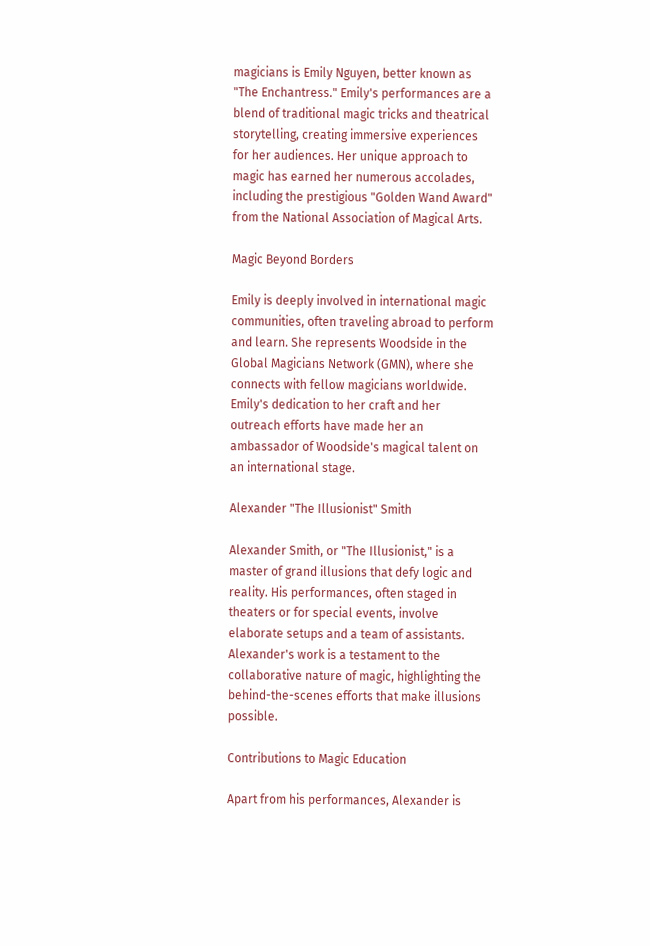magicians is Emily Nguyen, better known as "The Enchantress." Emily's performances are a blend of traditional magic tricks and theatrical storytelling, creating immersive experiences for her audiences. Her unique approach to magic has earned her numerous accolades, including the prestigious "Golden Wand Award" from the National Association of Magical Arts.

Magic Beyond Borders

Emily is deeply involved in international magic communities, often traveling abroad to perform and learn. She represents Woodside in the Global Magicians Network (GMN), where she connects with fellow magicians worldwide. Emily's dedication to her craft and her outreach efforts have made her an ambassador of Woodside's magical talent on an international stage.

Alexander "The Illusionist" Smith

Alexander Smith, or "The Illusionist," is a master of grand illusions that defy logic and reality. His performances, often staged in theaters or for special events, involve elaborate setups and a team of assistants. Alexander's work is a testament to the collaborative nature of magic, highlighting the behind-the-scenes efforts that make illusions possible.

Contributions to Magic Education

Apart from his performances, Alexander is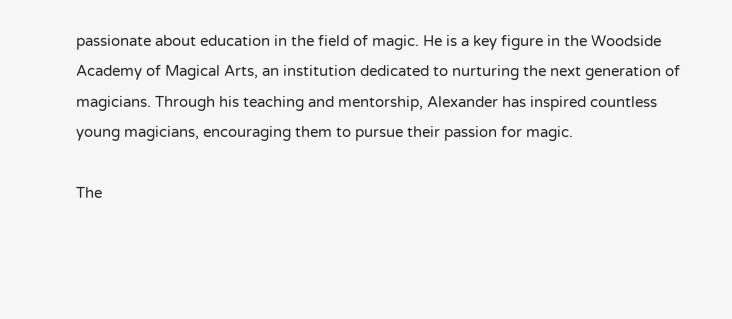passionate about education in the field of magic. He is a key figure in the Woodside Academy of Magical Arts, an institution dedicated to nurturing the next generation of magicians. Through his teaching and mentorship, Alexander has inspired countless young magicians, encouraging them to pursue their passion for magic.

The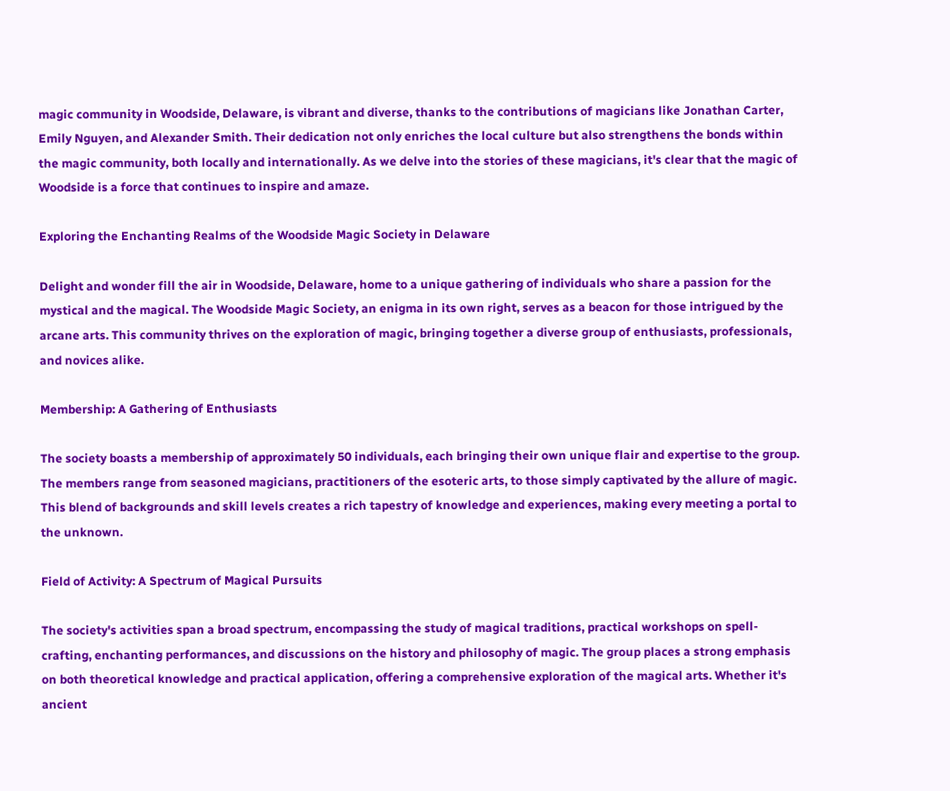magic community in Woodside, Delaware, is vibrant and diverse, thanks to the contributions of magicians like Jonathan Carter, Emily Nguyen, and Alexander Smith. Their dedication not only enriches the local culture but also strengthens the bonds within the magic community, both locally and internationally. As we delve into the stories of these magicians, it's clear that the magic of Woodside is a force that continues to inspire and amaze.

Exploring the Enchanting Realms of the Woodside Magic Society in Delaware

Delight and wonder fill the air in Woodside, Delaware, home to a unique gathering of individuals who share a passion for the mystical and the magical. The Woodside Magic Society, an enigma in its own right, serves as a beacon for those intrigued by the arcane arts. This community thrives on the exploration of magic, bringing together a diverse group of enthusiasts, professionals, and novices alike.

Membership: A Gathering of Enthusiasts

The society boasts a membership of approximately 50 individuals, each bringing their own unique flair and expertise to the group. The members range from seasoned magicians, practitioners of the esoteric arts, to those simply captivated by the allure of magic. This blend of backgrounds and skill levels creates a rich tapestry of knowledge and experiences, making every meeting a portal to the unknown.

Field of Activity: A Spectrum of Magical Pursuits

The society's activities span a broad spectrum, encompassing the study of magical traditions, practical workshops on spell-crafting, enchanting performances, and discussions on the history and philosophy of magic. The group places a strong emphasis on both theoretical knowledge and practical application, offering a comprehensive exploration of the magical arts. Whether it's ancient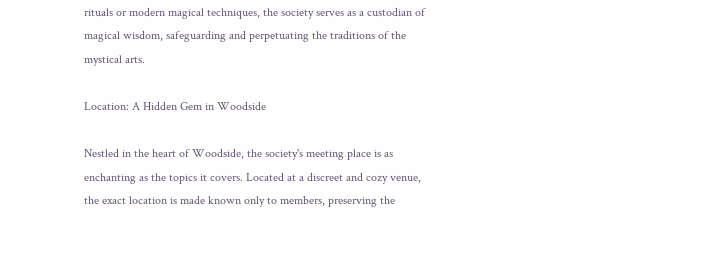rituals or modern magical techniques, the society serves as a custodian of magical wisdom, safeguarding and perpetuating the traditions of the mystical arts.

Location: A Hidden Gem in Woodside

Nestled in the heart of Woodside, the society's meeting place is as enchanting as the topics it covers. Located at a discreet and cozy venue, the exact location is made known only to members, preserving the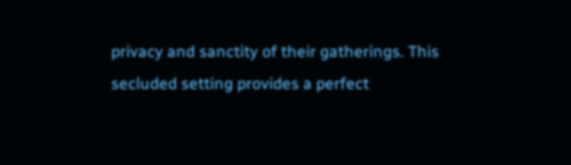privacy and sanctity of their gatherings. This secluded setting provides a perfect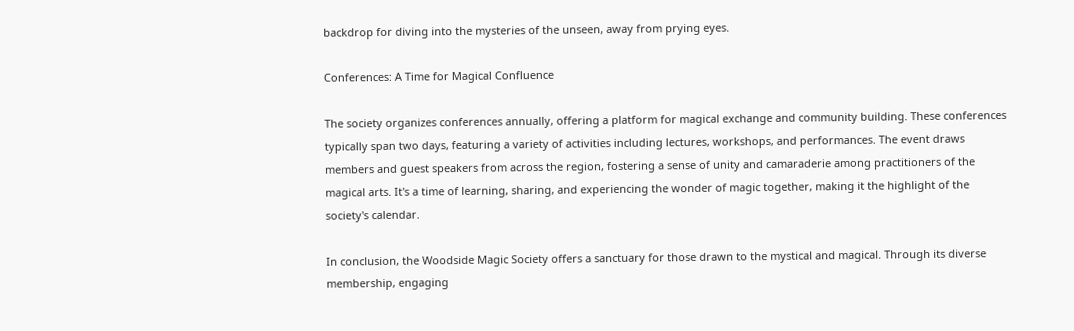backdrop for diving into the mysteries of the unseen, away from prying eyes.

Conferences: A Time for Magical Confluence

The society organizes conferences annually, offering a platform for magical exchange and community building. These conferences typically span two days, featuring a variety of activities including lectures, workshops, and performances. The event draws members and guest speakers from across the region, fostering a sense of unity and camaraderie among practitioners of the magical arts. It's a time of learning, sharing, and experiencing the wonder of magic together, making it the highlight of the society's calendar.

In conclusion, the Woodside Magic Society offers a sanctuary for those drawn to the mystical and magical. Through its diverse membership, engaging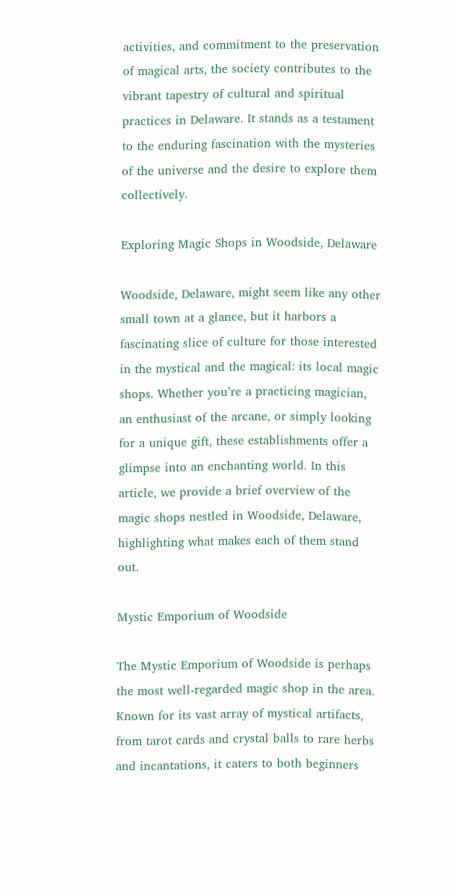activities, and commitment to the preservation of magical arts, the society contributes to the vibrant tapestry of cultural and spiritual practices in Delaware. It stands as a testament to the enduring fascination with the mysteries of the universe and the desire to explore them collectively.

Exploring Magic Shops in Woodside, Delaware

Woodside, Delaware, might seem like any other small town at a glance, but it harbors a fascinating slice of culture for those interested in the mystical and the magical: its local magic shops. Whether you’re a practicing magician, an enthusiast of the arcane, or simply looking for a unique gift, these establishments offer a glimpse into an enchanting world. In this article, we provide a brief overview of the magic shops nestled in Woodside, Delaware, highlighting what makes each of them stand out.

Mystic Emporium of Woodside

The Mystic Emporium of Woodside is perhaps the most well-regarded magic shop in the area. Known for its vast array of mystical artifacts, from tarot cards and crystal balls to rare herbs and incantations, it caters to both beginners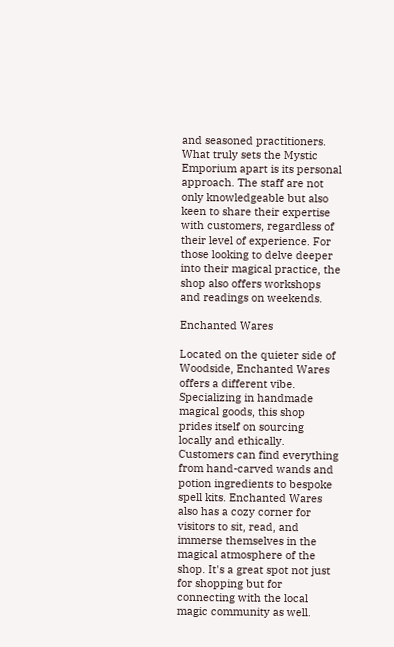and seasoned practitioners. What truly sets the Mystic Emporium apart is its personal approach. The staff are not only knowledgeable but also keen to share their expertise with customers, regardless of their level of experience. For those looking to delve deeper into their magical practice, the shop also offers workshops and readings on weekends.

Enchanted Wares

Located on the quieter side of Woodside, Enchanted Wares offers a different vibe. Specializing in handmade magical goods, this shop prides itself on sourcing locally and ethically. Customers can find everything from hand-carved wands and potion ingredients to bespoke spell kits. Enchanted Wares also has a cozy corner for visitors to sit, read, and immerse themselves in the magical atmosphere of the shop. It's a great spot not just for shopping but for connecting with the local magic community as well.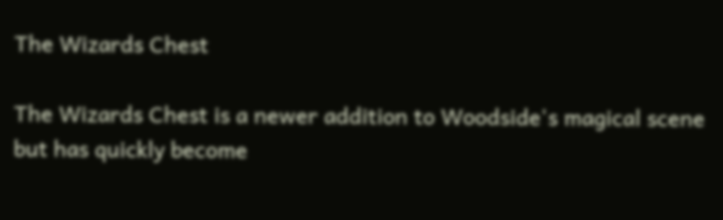The Wizards Chest

The Wizards Chest is a newer addition to Woodside's magical scene but has quickly become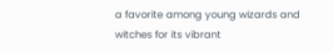a favorite among young wizards and witches for its vibrant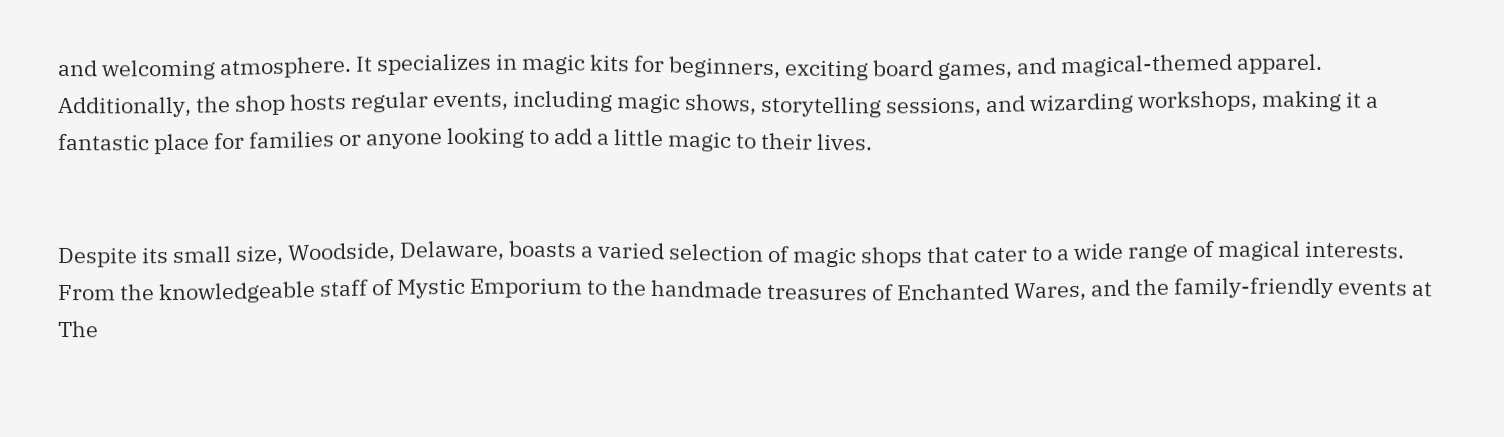and welcoming atmosphere. It specializes in magic kits for beginners, exciting board games, and magical-themed apparel. Additionally, the shop hosts regular events, including magic shows, storytelling sessions, and wizarding workshops, making it a fantastic place for families or anyone looking to add a little magic to their lives.


Despite its small size, Woodside, Delaware, boasts a varied selection of magic shops that cater to a wide range of magical interests. From the knowledgeable staff of Mystic Emporium to the handmade treasures of Enchanted Wares, and the family-friendly events at The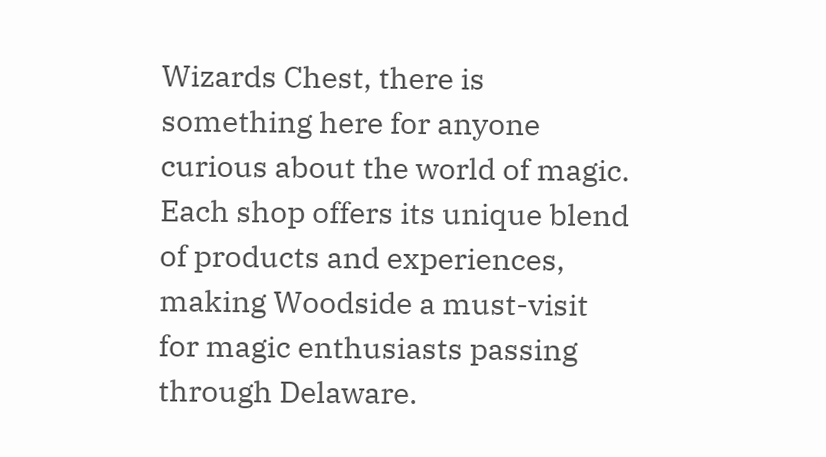Wizards Chest, there is something here for anyone curious about the world of magic. Each shop offers its unique blend of products and experiences, making Woodside a must-visit for magic enthusiasts passing through Delaware.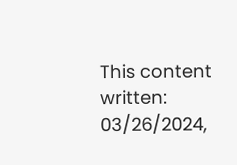This content written: 03/26/2024,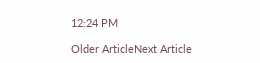12:24 PM

Older ArticleNext Article